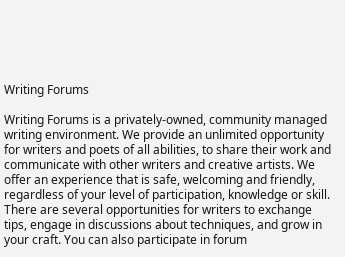Writing Forums

Writing Forums is a privately-owned, community managed writing environment. We provide an unlimited opportunity for writers and poets of all abilities, to share their work and communicate with other writers and creative artists. We offer an experience that is safe, welcoming and friendly, regardless of your level of participation, knowledge or skill. There are several opportunities for writers to exchange tips, engage in discussions about techniques, and grow in your craft. You can also participate in forum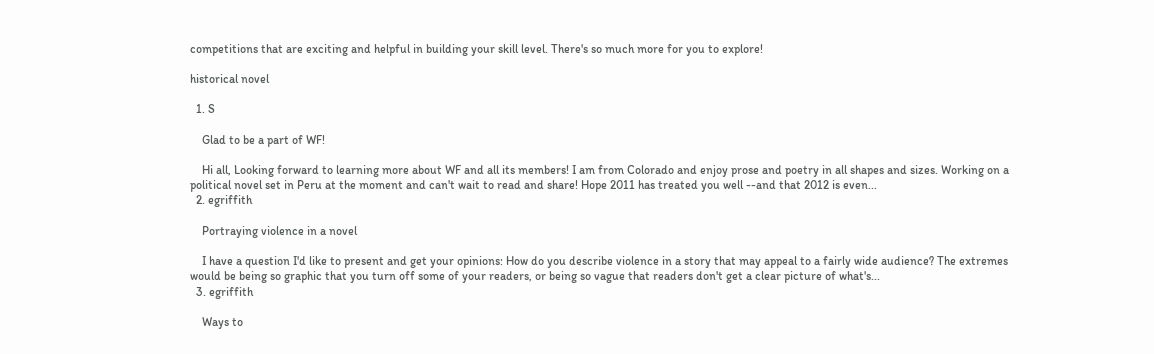competitions that are exciting and helpful in building your skill level. There's so much more for you to explore!

historical novel

  1. S

    Glad to be a part of WF!

    Hi all, Looking forward to learning more about WF and all its members! I am from Colorado and enjoy prose and poetry in all shapes and sizes. Working on a political novel set in Peru at the moment and can't wait to read and share! Hope 2011 has treated you well --and that 2012 is even...
  2. egriffith

    Portraying violence in a novel

    I have a question I'd like to present and get your opinions: How do you describe violence in a story that may appeal to a fairly wide audience? The extremes would be being so graphic that you turn off some of your readers, or being so vague that readers don't get a clear picture of what's...
  3. egriffith

    Ways to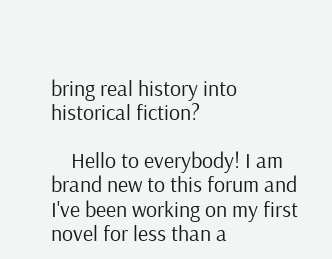bring real history into historical fiction?

    Hello to everybody! I am brand new to this forum and I've been working on my first novel for less than a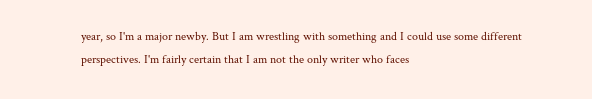year, so I'm a major newby. But I am wrestling with something and I could use some different perspectives. I'm fairly certain that I am not the only writer who faces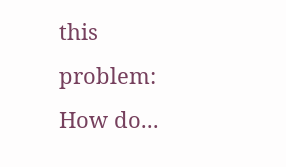this problem: How do...